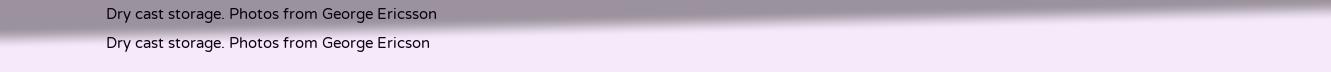Dry cast storage. Photos from George Ericsson
Dry cast storage. Photos from George Ericson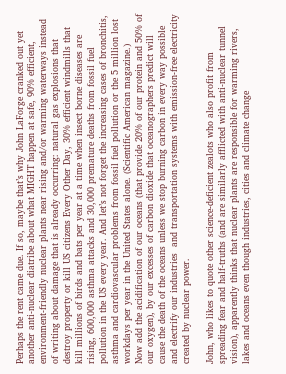Perhaps the rent came due. If so, maybe that’s why John LaForge cranked out yet another anti-nuclear diatribe about what MIGHT happen at safe, 90% efficient, environment-friendly nuclear plants near rising and/or warming waterways instead of writing about damage that is already occurring: natural gas explosions that destroy property or kill US citizens Every Other Day, 30% efficient windmills that kill millions of birds and bats per year at a time when insect borne diseases are rising, 600,000 asthma attacks and 30,000 premature deaths from fossil fuel pollution in the US every year. And let’s not forget the increasing cases of bronchitis, asthma and cardiovascular problems from fossil fuel pollution or the 5 million lost workdays per year in the United States alone. (Scientific American magazine.)
Now add the acidification of our oceans (that provide 20% of our protein and 50% of our oxygen), by our excesses of carbon dioxide that oceanographers predict will cause the death of the oceans unless we stop burning carbon in every way possible and electrify our industries  and transportation systems with emission-free electricity created by nuclear power.

John, who likes to quote other science-deficient zealots who also profit from spreading fear and half-truths (and are similarly afflicted with anti-nuclear tunnel vision), apparently thinks that nuclear plants are responsible for warming rivers, lakes and oceans even though industries, cities and climate change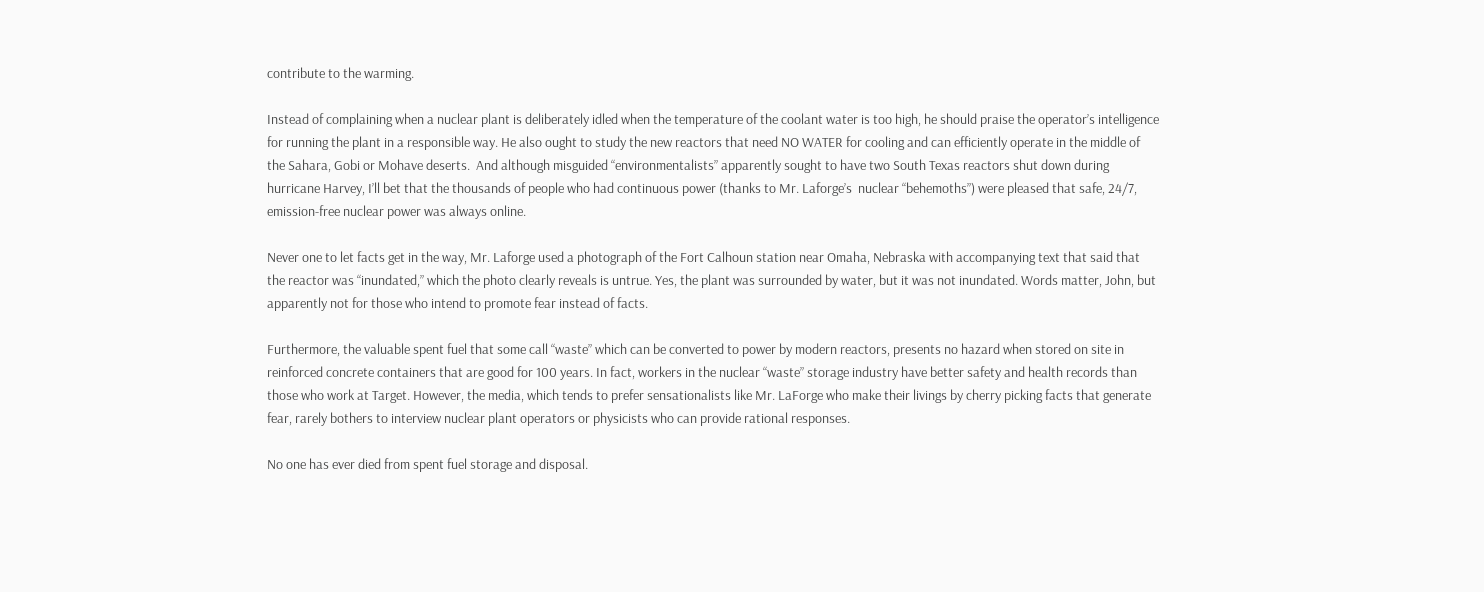contribute to the warming.

Instead of complaining when a nuclear plant is deliberately idled when the temperature of the coolant water is too high, he should praise the operator’s intelligence for running the plant in a responsible way. He also ought to study the new reactors that need NO WATER for cooling and can efficiently operate in the middle of the Sahara, Gobi or Mohave deserts.  And although misguided “environmentalists” apparently sought to have two South Texas reactors shut down during hurricane Harvey, I’ll bet that the thousands of people who had continuous power (thanks to Mr. Laforge’s  nuclear “behemoths”) were pleased that safe, 24/7, emission-free nuclear power was always online.

Never one to let facts get in the way, Mr. Laforge used a photograph of the Fort Calhoun station near Omaha, Nebraska with accompanying text that said that the reactor was “inundated,” which the photo clearly reveals is untrue. Yes, the plant was surrounded by water, but it was not inundated. Words matter, John, but apparently not for those who intend to promote fear instead of facts.

Furthermore, the valuable spent fuel that some call “waste” which can be converted to power by modern reactors, presents no hazard when stored on site in reinforced concrete containers that are good for 100 years. In fact, workers in the nuclear “waste” storage industry have better safety and health records than those who work at Target. However, the media, which tends to prefer sensationalists like Mr. LaForge who make their livings by cherry picking facts that generate fear, rarely bothers to interview nuclear plant operators or physicists who can provide rational responses.

No one has ever died from spent fuel storage and disposal.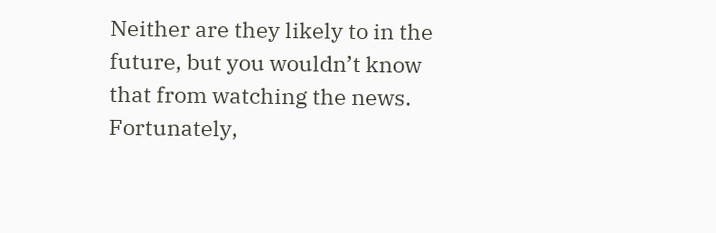Neither are they likely to in the future, but you wouldn’t know that from watching the news.
Fortunately,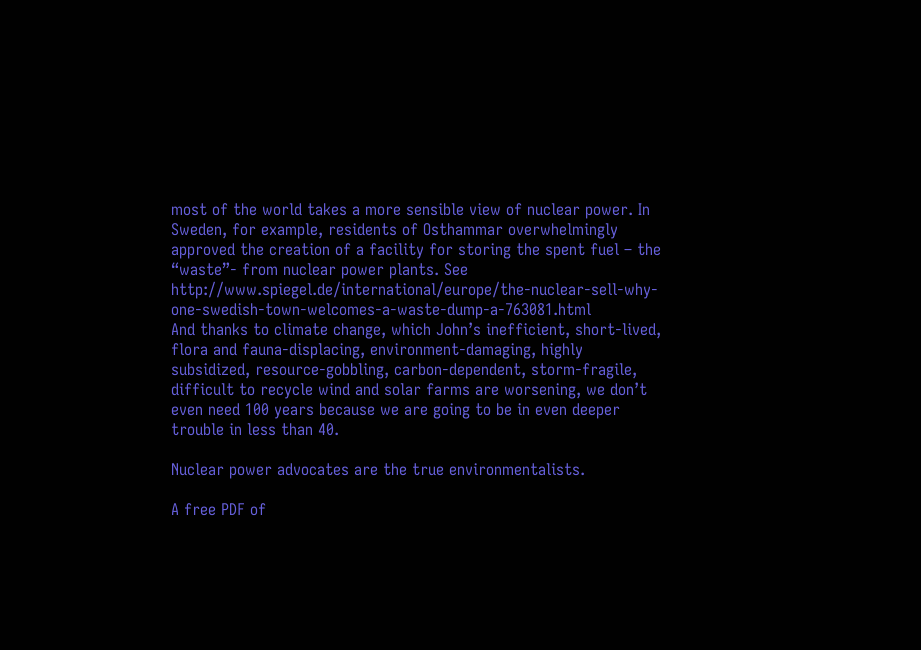most of the world takes a more sensible view of nuclear power. In Sweden, for example, residents of Osthammar overwhelmingly approved the creation of a facility for storing the spent fuel – the “waste”- from nuclear power plants. See http://www.spiegel.de/international/europe/the-nuclear-sell-why-one-swedish-town-welcomes-a-waste-dump-a-763081.html
And thanks to climate change, which John’s inefficient, short-lived, flora and fauna-displacing, environment-damaging, highly subsidized, resource-gobbling, carbon-dependent, storm-fragile, difficult to recycle wind and solar farms are worsening, we don’t even need 100 years because we are going to be in even deeper trouble in less than 40.

Nuclear power advocates are the true environmentalists.

A free PDF of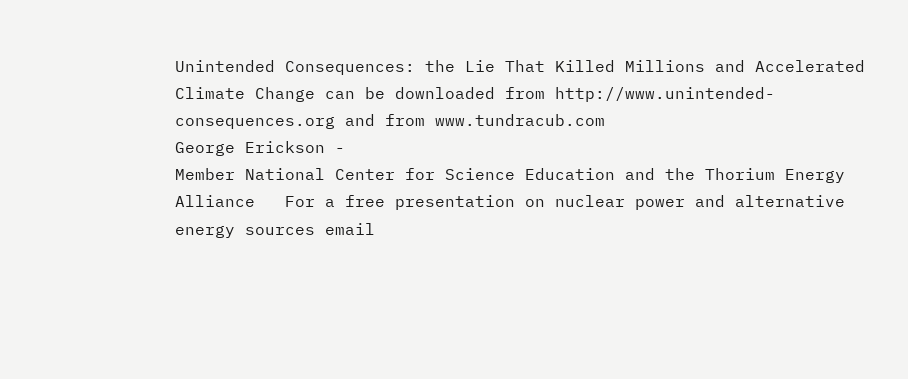Unintended Consequences: the Lie That Killed Millions and Accelerated Climate Change can be downloaded from http://www.unintended-consequences.org and from www.tundracub.com
George Erickson -
Member National Center for Science Education and the Thorium Energy Alliance   For a free presentation on nuclear power and alternative energy sources email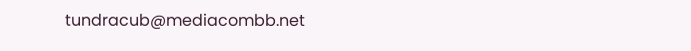tundracub@mediacombb.net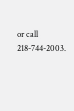or call 218-744-2003.